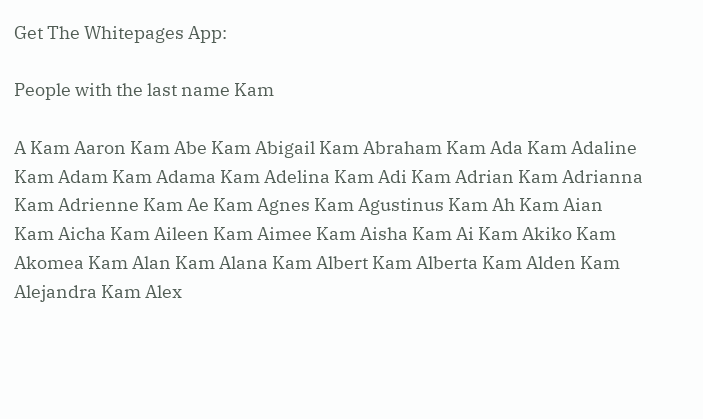Get The Whitepages App:

People with the last name Kam

A Kam Aaron Kam Abe Kam Abigail Kam Abraham Kam Ada Kam Adaline Kam Adam Kam Adama Kam Adelina Kam Adi Kam Adrian Kam Adrianna Kam Adrienne Kam Ae Kam Agnes Kam Agustinus Kam Ah Kam Aian Kam Aicha Kam Aileen Kam Aimee Kam Aisha Kam Ai Kam Akiko Kam Akomea Kam Alan Kam Alana Kam Albert Kam Alberta Kam Alden Kam Alejandra Kam Alex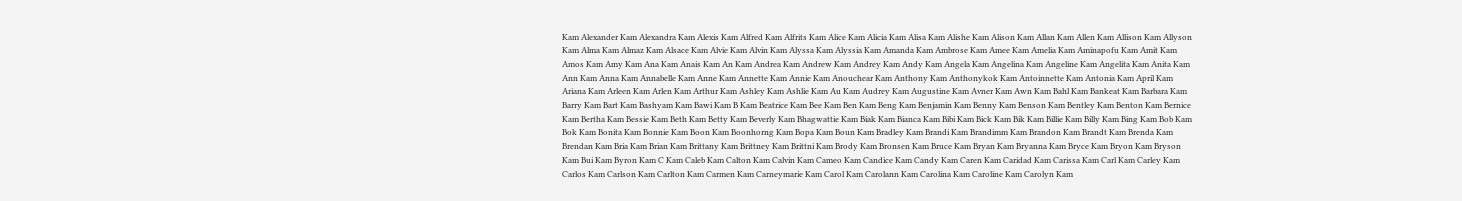Kam Alexander Kam Alexandra Kam Alexis Kam Alfred Kam Alfrits Kam Alice Kam Alicia Kam Alisa Kam Alishe Kam Alison Kam Allan Kam Allen Kam Allison Kam Allyson Kam Alma Kam Almaz Kam Alsace Kam Alvie Kam Alvin Kam Alyssa Kam Alyssia Kam Amanda Kam Ambrose Kam Amee Kam Amelia Kam Aminapofu Kam Amit Kam Amos Kam Amy Kam Ana Kam Anais Kam An Kam Andrea Kam Andrew Kam Andrey Kam Andy Kam Angela Kam Angelina Kam Angeline Kam Angelita Kam Anita Kam Ann Kam Anna Kam Annabelle Kam Anne Kam Annette Kam Annie Kam Anouchear Kam Anthony Kam Anthonykok Kam Antoinnette Kam Antonia Kam April Kam Ariana Kam Arleen Kam Arlen Kam Arthur Kam Ashley Kam Ashlie Kam Au Kam Audrey Kam Augustine Kam Avner Kam Awn Kam Bahl Kam Bankeat Kam Barbara Kam Barry Kam Bart Kam Bashyam Kam Bawi Kam B Kam Beatrice Kam Bee Kam Ben Kam Beng Kam Benjamin Kam Benny Kam Benson Kam Bentley Kam Benton Kam Bernice Kam Bertha Kam Bessie Kam Beth Kam Betty Kam Beverly Kam Bhagwattie Kam Biak Kam Bianca Kam Bibi Kam Bick Kam Bik Kam Billie Kam Billy Kam Bing Kam Bob Kam Bok Kam Bonita Kam Bonnie Kam Boon Kam Boonhorng Kam Bopa Kam Boun Kam Bradley Kam Brandi Kam Brandimm Kam Brandon Kam Brandt Kam Brenda Kam Brendan Kam Bria Kam Brian Kam Brittany Kam Brittney Kam Brittni Kam Brody Kam Bronsen Kam Bruce Kam Bryan Kam Bryanna Kam Bryce Kam Bryon Kam Bryson Kam Bui Kam Byron Kam C Kam Caleb Kam Calton Kam Calvin Kam Cameo Kam Candice Kam Candy Kam Caren Kam Caridad Kam Carissa Kam Carl Kam Carley Kam Carlos Kam Carlson Kam Carlton Kam Carmen Kam Carneymarie Kam Carol Kam Carolann Kam Carolina Kam Caroline Kam Carolyn Kam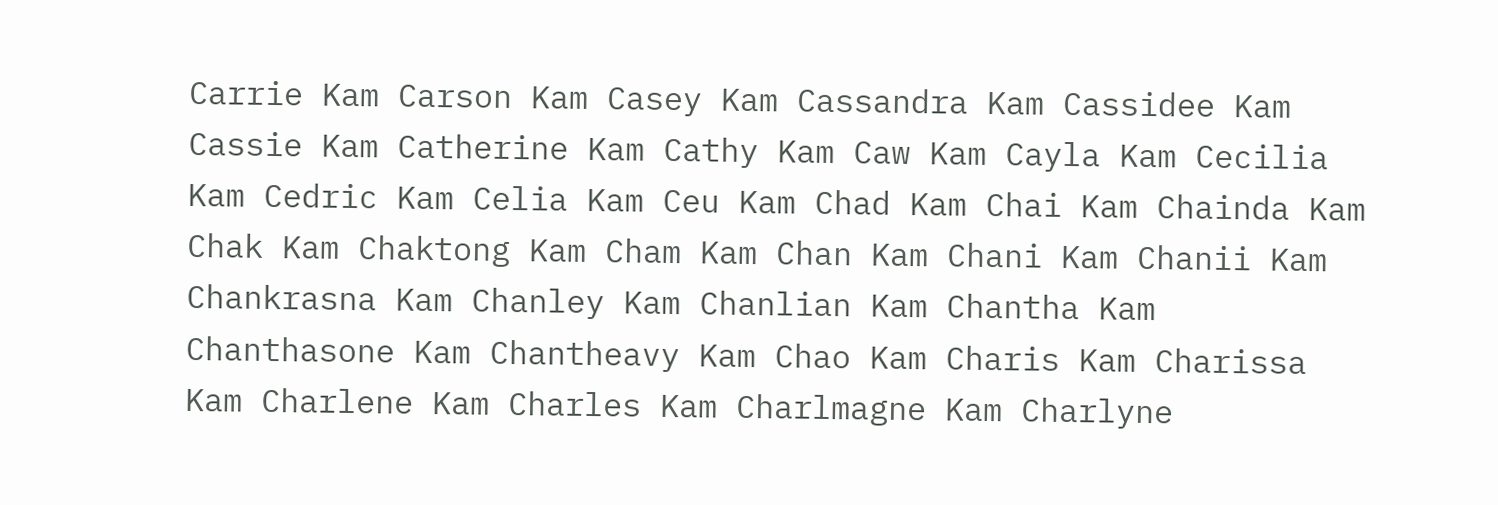Carrie Kam Carson Kam Casey Kam Cassandra Kam Cassidee Kam Cassie Kam Catherine Kam Cathy Kam Caw Kam Cayla Kam Cecilia Kam Cedric Kam Celia Kam Ceu Kam Chad Kam Chai Kam Chainda Kam Chak Kam Chaktong Kam Cham Kam Chan Kam Chani Kam Chanii Kam Chankrasna Kam Chanley Kam Chanlian Kam Chantha Kam Chanthasone Kam Chantheavy Kam Chao Kam Charis Kam Charissa Kam Charlene Kam Charles Kam Charlmagne Kam Charlyne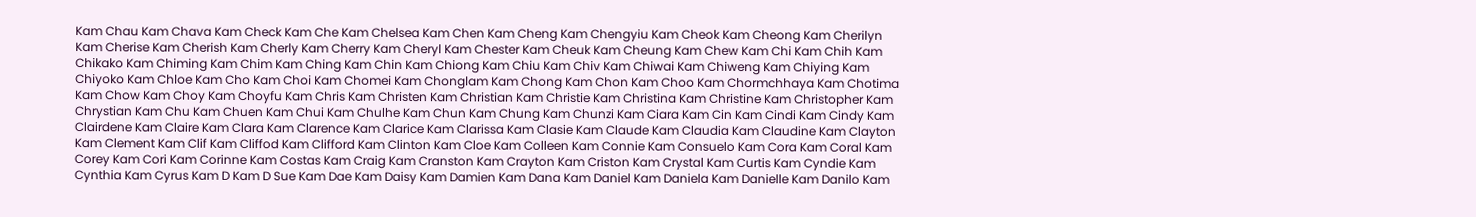Kam Chau Kam Chava Kam Check Kam Che Kam Chelsea Kam Chen Kam Cheng Kam Chengyiu Kam Cheok Kam Cheong Kam Cherilyn Kam Cherise Kam Cherish Kam Cherly Kam Cherry Kam Cheryl Kam Chester Kam Cheuk Kam Cheung Kam Chew Kam Chi Kam Chih Kam Chikako Kam Chiming Kam Chim Kam Ching Kam Chin Kam Chiong Kam Chiu Kam Chiv Kam Chiwai Kam Chiweng Kam Chiying Kam Chiyoko Kam Chloe Kam Cho Kam Choi Kam Chomei Kam Chonglam Kam Chong Kam Chon Kam Choo Kam Chormchhaya Kam Chotima Kam Chow Kam Choy Kam Choyfu Kam Chris Kam Christen Kam Christian Kam Christie Kam Christina Kam Christine Kam Christopher Kam Chrystian Kam Chu Kam Chuen Kam Chui Kam Chulhe Kam Chun Kam Chung Kam Chunzi Kam Ciara Kam Cin Kam Cindi Kam Cindy Kam Clairdene Kam Claire Kam Clara Kam Clarence Kam Clarice Kam Clarissa Kam Clasie Kam Claude Kam Claudia Kam Claudine Kam Clayton Kam Clement Kam Clif Kam Cliffod Kam Clifford Kam Clinton Kam Cloe Kam Colleen Kam Connie Kam Consuelo Kam Cora Kam Coral Kam Corey Kam Cori Kam Corinne Kam Costas Kam Craig Kam Cranston Kam Crayton Kam Criston Kam Crystal Kam Curtis Kam Cyndie Kam Cynthia Kam Cyrus Kam D Kam D Sue Kam Dae Kam Daisy Kam Damien Kam Dana Kam Daniel Kam Daniela Kam Danielle Kam Danilo Kam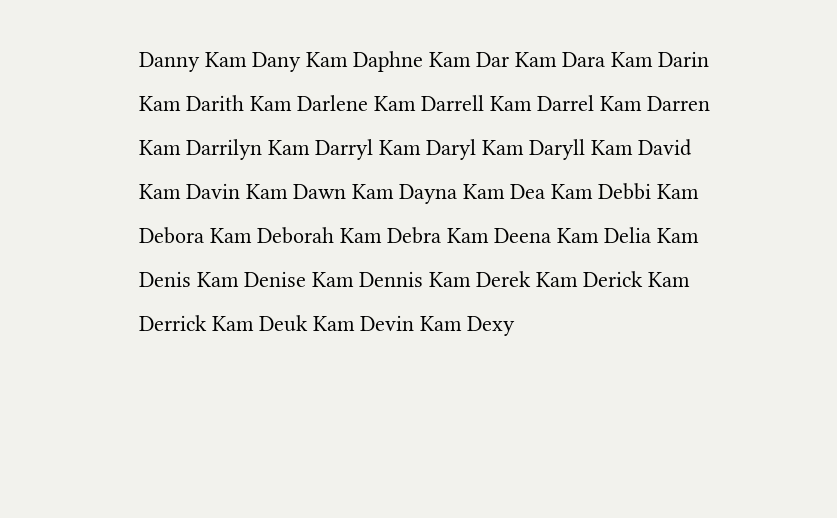Danny Kam Dany Kam Daphne Kam Dar Kam Dara Kam Darin Kam Darith Kam Darlene Kam Darrell Kam Darrel Kam Darren Kam Darrilyn Kam Darryl Kam Daryl Kam Daryll Kam David Kam Davin Kam Dawn Kam Dayna Kam Dea Kam Debbi Kam Debora Kam Deborah Kam Debra Kam Deena Kam Delia Kam Denis Kam Denise Kam Dennis Kam Derek Kam Derick Kam Derrick Kam Deuk Kam Devin Kam Dexy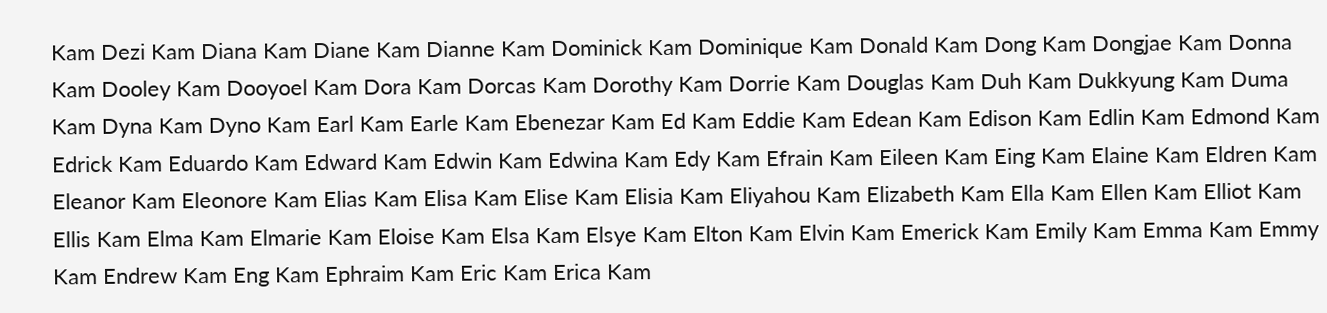Kam Dezi Kam Diana Kam Diane Kam Dianne Kam Dominick Kam Dominique Kam Donald Kam Dong Kam Dongjae Kam Donna Kam Dooley Kam Dooyoel Kam Dora Kam Dorcas Kam Dorothy Kam Dorrie Kam Douglas Kam Duh Kam Dukkyung Kam Duma Kam Dyna Kam Dyno Kam Earl Kam Earle Kam Ebenezar Kam Ed Kam Eddie Kam Edean Kam Edison Kam Edlin Kam Edmond Kam Edrick Kam Eduardo Kam Edward Kam Edwin Kam Edwina Kam Edy Kam Efrain Kam Eileen Kam Eing Kam Elaine Kam Eldren Kam Eleanor Kam Eleonore Kam Elias Kam Elisa Kam Elise Kam Elisia Kam Eliyahou Kam Elizabeth Kam Ella Kam Ellen Kam Elliot Kam Ellis Kam Elma Kam Elmarie Kam Eloise Kam Elsa Kam Elsye Kam Elton Kam Elvin Kam Emerick Kam Emily Kam Emma Kam Emmy Kam Endrew Kam Eng Kam Ephraim Kam Eric Kam Erica Kam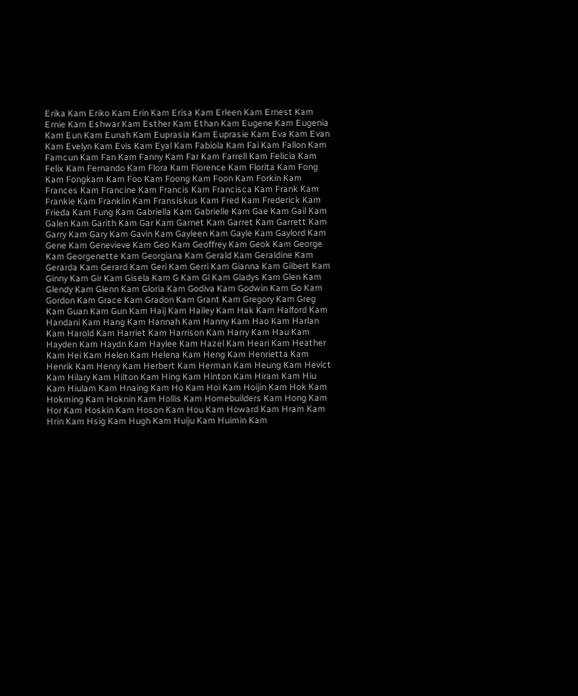Erika Kam Eriko Kam Erin Kam Erisa Kam Erleen Kam Ernest Kam Ernie Kam Eshwar Kam Esther Kam Ethan Kam Eugene Kam Eugenia Kam Eun Kam Eunah Kam Euprasia Kam Euprasie Kam Eva Kam Evan Kam Evelyn Kam Evis Kam Eyal Kam Fabiola Kam Fai Kam Fallon Kam Famcun Kam Fan Kam Fanny Kam Far Kam Farrell Kam Felicia Kam Felix Kam Fernando Kam Flora Kam Florence Kam Florita Kam Fong Kam Fongkam Kam Foo Kam Foong Kam Foon Kam Forkin Kam Frances Kam Francine Kam Francis Kam Francisca Kam Frank Kam Frankie Kam Franklin Kam Fransiskus Kam Fred Kam Frederick Kam Frieda Kam Fung Kam Gabriella Kam Gabrielle Kam Gae Kam Gail Kam Galen Kam Garith Kam Gar Kam Garnet Kam Garret Kam Garrett Kam Garry Kam Gary Kam Gavin Kam Gayleen Kam Gayle Kam Gaylord Kam Gene Kam Genevieve Kam Geo Kam Geoffrey Kam Geok Kam George Kam Georgenette Kam Georgiana Kam Gerald Kam Geraldine Kam Gerarda Kam Gerard Kam Geri Kam Gerri Kam Gianna Kam Gilbert Kam Ginny Kam Gir Kam Gisela Kam G Kam Gl Kam Gladys Kam Glen Kam Glendy Kam Glenn Kam Gloria Kam Godiva Kam Godwin Kam Go Kam Gordon Kam Grace Kam Gradon Kam Grant Kam Gregory Kam Greg Kam Guan Kam Gun Kam Haij Kam Hailey Kam Hak Kam Halford Kam Handani Kam Hang Kam Hannah Kam Hanny Kam Hao Kam Harlan Kam Harold Kam Harriet Kam Harrison Kam Harry Kam Hau Kam Hayden Kam Haydn Kam Haylee Kam Hazel Kam Heari Kam Heather Kam Hei Kam Helen Kam Helena Kam Heng Kam Henrietta Kam Henrik Kam Henry Kam Herbert Kam Herman Kam Heung Kam Hevict Kam Hilary Kam Hilton Kam Hing Kam Hinton Kam Hiram Kam Hiu Kam Hiulam Kam Hnaing Kam Ho Kam Hoi Kam Hoijin Kam Hok Kam Hokming Kam Hoknin Kam Hollis Kam Homebuilders Kam Hong Kam Hor Kam Hoskin Kam Hoson Kam Hou Kam Howard Kam Hram Kam Hrin Kam Hsig Kam Hugh Kam Huiju Kam Huimin Kam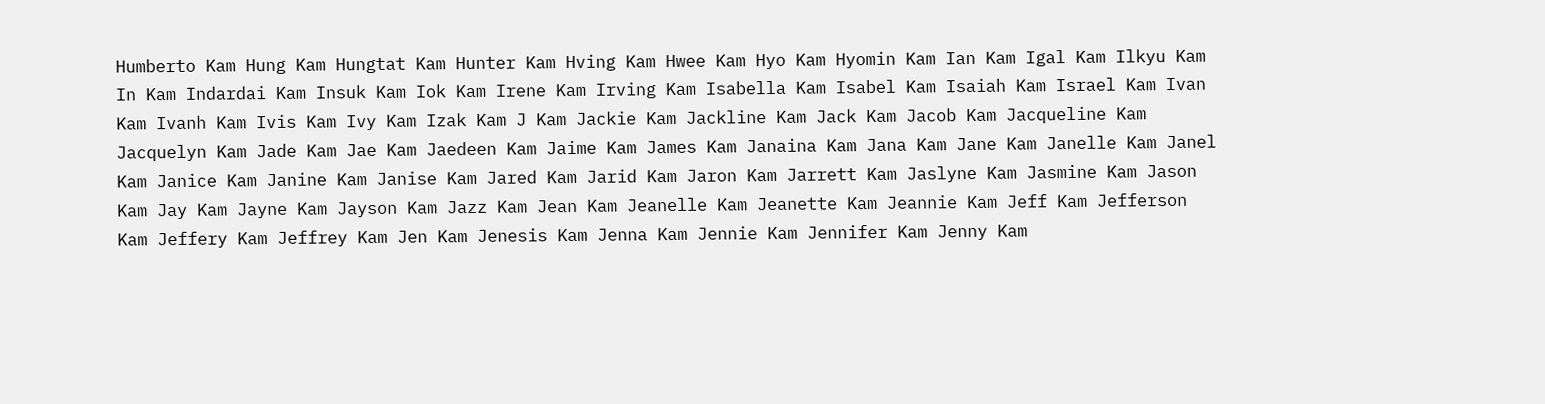Humberto Kam Hung Kam Hungtat Kam Hunter Kam Hving Kam Hwee Kam Hyo Kam Hyomin Kam Ian Kam Igal Kam Ilkyu Kam In Kam Indardai Kam Insuk Kam Iok Kam Irene Kam Irving Kam Isabella Kam Isabel Kam Isaiah Kam Israel Kam Ivan Kam Ivanh Kam Ivis Kam Ivy Kam Izak Kam J Kam Jackie Kam Jackline Kam Jack Kam Jacob Kam Jacqueline Kam Jacquelyn Kam Jade Kam Jae Kam Jaedeen Kam Jaime Kam James Kam Janaina Kam Jana Kam Jane Kam Janelle Kam Janel Kam Janice Kam Janine Kam Janise Kam Jared Kam Jarid Kam Jaron Kam Jarrett Kam Jaslyne Kam Jasmine Kam Jason Kam Jay Kam Jayne Kam Jayson Kam Jazz Kam Jean Kam Jeanelle Kam Jeanette Kam Jeannie Kam Jeff Kam Jefferson Kam Jeffery Kam Jeffrey Kam Jen Kam Jenesis Kam Jenna Kam Jennie Kam Jennifer Kam Jenny Kam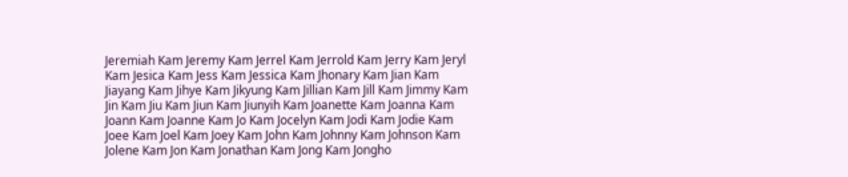Jeremiah Kam Jeremy Kam Jerrel Kam Jerrold Kam Jerry Kam Jeryl Kam Jesica Kam Jess Kam Jessica Kam Jhonary Kam Jian Kam Jiayang Kam Jihye Kam Jikyung Kam Jillian Kam Jill Kam Jimmy Kam Jin Kam Jiu Kam Jiun Kam Jiunyih Kam Joanette Kam Joanna Kam Joann Kam Joanne Kam Jo Kam Jocelyn Kam Jodi Kam Jodie Kam Joee Kam Joel Kam Joey Kam John Kam Johnny Kam Johnson Kam Jolene Kam Jon Kam Jonathan Kam Jong Kam Jongho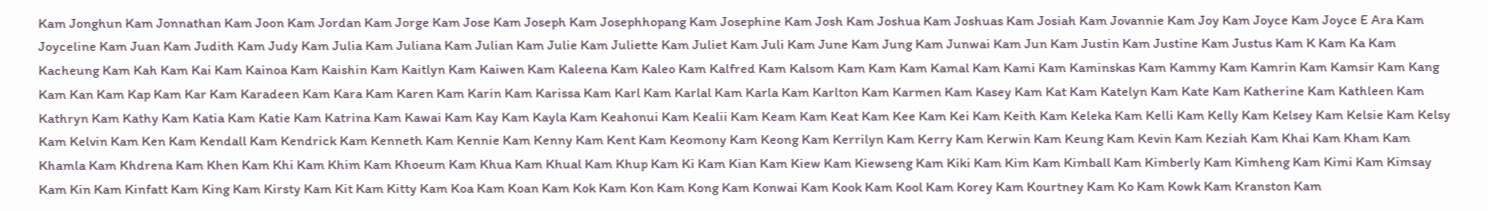Kam Jonghun Kam Jonnathan Kam Joon Kam Jordan Kam Jorge Kam Jose Kam Joseph Kam Josephhopang Kam Josephine Kam Josh Kam Joshua Kam Joshuas Kam Josiah Kam Jovannie Kam Joy Kam Joyce Kam Joyce E Ara Kam Joyceline Kam Juan Kam Judith Kam Judy Kam Julia Kam Juliana Kam Julian Kam Julie Kam Juliette Kam Juliet Kam Juli Kam June Kam Jung Kam Junwai Kam Jun Kam Justin Kam Justine Kam Justus Kam K Kam Ka Kam Kacheung Kam Kah Kam Kai Kam Kainoa Kam Kaishin Kam Kaitlyn Kam Kaiwen Kam Kaleena Kam Kaleo Kam Kalfred Kam Kalsom Kam Kam Kam Kamal Kam Kami Kam Kaminskas Kam Kammy Kam Kamrin Kam Kamsir Kam Kang Kam Kan Kam Kap Kam Kar Kam Karadeen Kam Kara Kam Karen Kam Karin Kam Karissa Kam Karl Kam Karlal Kam Karla Kam Karlton Kam Karmen Kam Kasey Kam Kat Kam Katelyn Kam Kate Kam Katherine Kam Kathleen Kam Kathryn Kam Kathy Kam Katia Kam Katie Kam Katrina Kam Kawai Kam Kay Kam Kayla Kam Keahonui Kam Kealii Kam Keam Kam Keat Kam Kee Kam Kei Kam Keith Kam Keleka Kam Kelli Kam Kelly Kam Kelsey Kam Kelsie Kam Kelsy Kam Kelvin Kam Ken Kam Kendall Kam Kendrick Kam Kenneth Kam Kennie Kam Kenny Kam Kent Kam Keomony Kam Keong Kam Kerrilyn Kam Kerry Kam Kerwin Kam Keung Kam Kevin Kam Keziah Kam Khai Kam Kham Kam Khamla Kam Khdrena Kam Khen Kam Khi Kam Khim Kam Khoeum Kam Khua Kam Khual Kam Khup Kam Ki Kam Kian Kam Kiew Kam Kiewseng Kam Kiki Kam Kim Kam Kimball Kam Kimberly Kam Kimheng Kam Kimi Kam Kimsay Kam Kin Kam Kinfatt Kam King Kam Kirsty Kam Kit Kam Kitty Kam Koa Kam Koan Kam Kok Kam Kon Kam Kong Kam Konwai Kam Kook Kam Kool Kam Korey Kam Kourtney Kam Ko Kam Kowk Kam Kranston Kam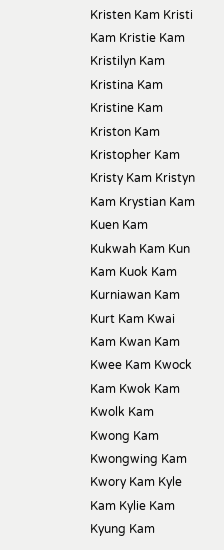Kristen Kam Kristi Kam Kristie Kam Kristilyn Kam Kristina Kam Kristine Kam Kriston Kam Kristopher Kam Kristy Kam Kristyn Kam Krystian Kam Kuen Kam Kukwah Kam Kun Kam Kuok Kam Kurniawan Kam Kurt Kam Kwai Kam Kwan Kam Kwee Kam Kwock Kam Kwok Kam Kwolk Kam Kwong Kam Kwongwing Kam Kwory Kam Kyle Kam Kylie Kam Kyung Kam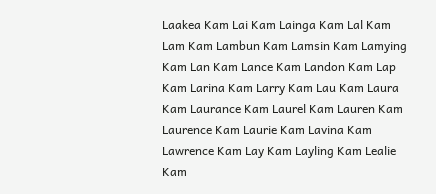Laakea Kam Lai Kam Lainga Kam Lal Kam Lam Kam Lambun Kam Lamsin Kam Lamying Kam Lan Kam Lance Kam Landon Kam Lap Kam Larina Kam Larry Kam Lau Kam Laura Kam Laurance Kam Laurel Kam Lauren Kam Laurence Kam Laurie Kam Lavina Kam Lawrence Kam Lay Kam Layling Kam Lealie Kam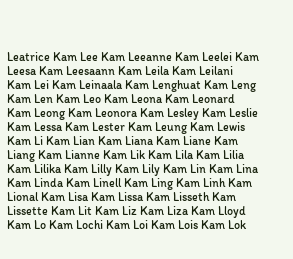Leatrice Kam Lee Kam Leeanne Kam Leelei Kam Leesa Kam Leesaann Kam Leila Kam Leilani Kam Lei Kam Leinaala Kam Lenghuat Kam Leng Kam Len Kam Leo Kam Leona Kam Leonard Kam Leong Kam Leonora Kam Lesley Kam Leslie Kam Lessa Kam Lester Kam Leung Kam Lewis Kam Li Kam Lian Kam Liana Kam Liane Kam Liang Kam Lianne Kam Lik Kam Lila Kam Lilia Kam Lilika Kam Lilly Kam Lily Kam Lin Kam Lina Kam Linda Kam Linell Kam Ling Kam Linh Kam Lional Kam Lisa Kam Lissa Kam Lisseth Kam Lissette Kam Lit Kam Liz Kam Liza Kam Lloyd Kam Lo Kam Lochi Kam Loi Kam Lois Kam Lok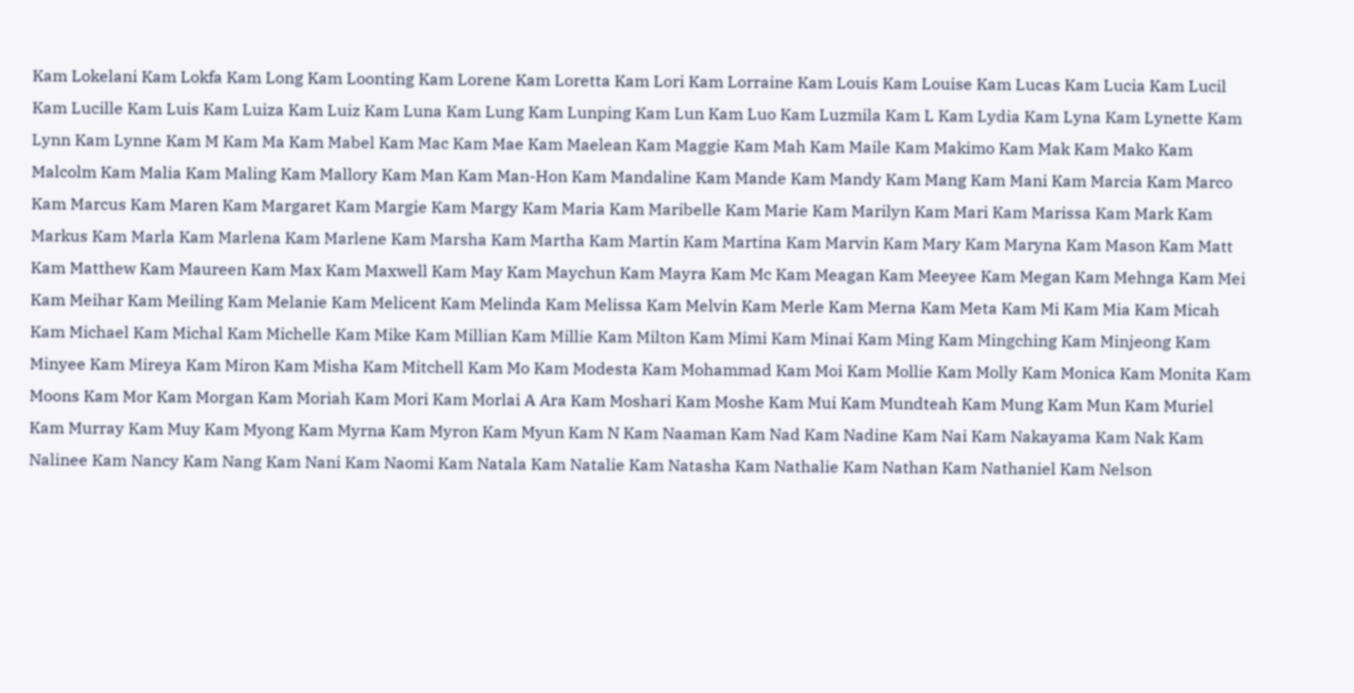Kam Lokelani Kam Lokfa Kam Long Kam Loonting Kam Lorene Kam Loretta Kam Lori Kam Lorraine Kam Louis Kam Louise Kam Lucas Kam Lucia Kam Lucil Kam Lucille Kam Luis Kam Luiza Kam Luiz Kam Luna Kam Lung Kam Lunping Kam Lun Kam Luo Kam Luzmila Kam L Kam Lydia Kam Lyna Kam Lynette Kam Lynn Kam Lynne Kam M Kam Ma Kam Mabel Kam Mac Kam Mae Kam Maelean Kam Maggie Kam Mah Kam Maile Kam Makimo Kam Mak Kam Mako Kam Malcolm Kam Malia Kam Maling Kam Mallory Kam Man Kam Man-Hon Kam Mandaline Kam Mande Kam Mandy Kam Mang Kam Mani Kam Marcia Kam Marco Kam Marcus Kam Maren Kam Margaret Kam Margie Kam Margy Kam Maria Kam Maribelle Kam Marie Kam Marilyn Kam Mari Kam Marissa Kam Mark Kam Markus Kam Marla Kam Marlena Kam Marlene Kam Marsha Kam Martha Kam Martin Kam Martina Kam Marvin Kam Mary Kam Maryna Kam Mason Kam Matt Kam Matthew Kam Maureen Kam Max Kam Maxwell Kam May Kam Maychun Kam Mayra Kam Mc Kam Meagan Kam Meeyee Kam Megan Kam Mehnga Kam Mei Kam Meihar Kam Meiling Kam Melanie Kam Melicent Kam Melinda Kam Melissa Kam Melvin Kam Merle Kam Merna Kam Meta Kam Mi Kam Mia Kam Micah Kam Michael Kam Michal Kam Michelle Kam Mike Kam Millian Kam Millie Kam Milton Kam Mimi Kam Minai Kam Ming Kam Mingching Kam Minjeong Kam Minyee Kam Mireya Kam Miron Kam Misha Kam Mitchell Kam Mo Kam Modesta Kam Mohammad Kam Moi Kam Mollie Kam Molly Kam Monica Kam Monita Kam Moons Kam Mor Kam Morgan Kam Moriah Kam Mori Kam Morlai A Ara Kam Moshari Kam Moshe Kam Mui Kam Mundteah Kam Mung Kam Mun Kam Muriel Kam Murray Kam Muy Kam Myong Kam Myrna Kam Myron Kam Myun Kam N Kam Naaman Kam Nad Kam Nadine Kam Nai Kam Nakayama Kam Nak Kam Nalinee Kam Nancy Kam Nang Kam Nani Kam Naomi Kam Natala Kam Natalie Kam Natasha Kam Nathalie Kam Nathan Kam Nathaniel Kam Nelson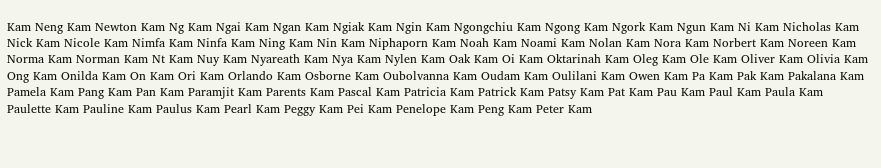Kam Neng Kam Newton Kam Ng Kam Ngai Kam Ngan Kam Ngiak Kam Ngin Kam Ngongchiu Kam Ngong Kam Ngork Kam Ngun Kam Ni Kam Nicholas Kam Nick Kam Nicole Kam Nimfa Kam Ninfa Kam Ning Kam Nin Kam Niphaporn Kam Noah Kam Noami Kam Nolan Kam Nora Kam Norbert Kam Noreen Kam Norma Kam Norman Kam Nt Kam Nuy Kam Nyareath Kam Nya Kam Nylen Kam Oak Kam Oi Kam Oktarinah Kam Oleg Kam Ole Kam Oliver Kam Olivia Kam Ong Kam Onilda Kam On Kam Ori Kam Orlando Kam Osborne Kam Oubolvanna Kam Oudam Kam Oulilani Kam Owen Kam Pa Kam Pak Kam Pakalana Kam Pamela Kam Pang Kam Pan Kam Paramjit Kam Parents Kam Pascal Kam Patricia Kam Patrick Kam Patsy Kam Pat Kam Pau Kam Paul Kam Paula Kam Paulette Kam Pauline Kam Paulus Kam Pearl Kam Peggy Kam Pei Kam Penelope Kam Peng Kam Peter Kam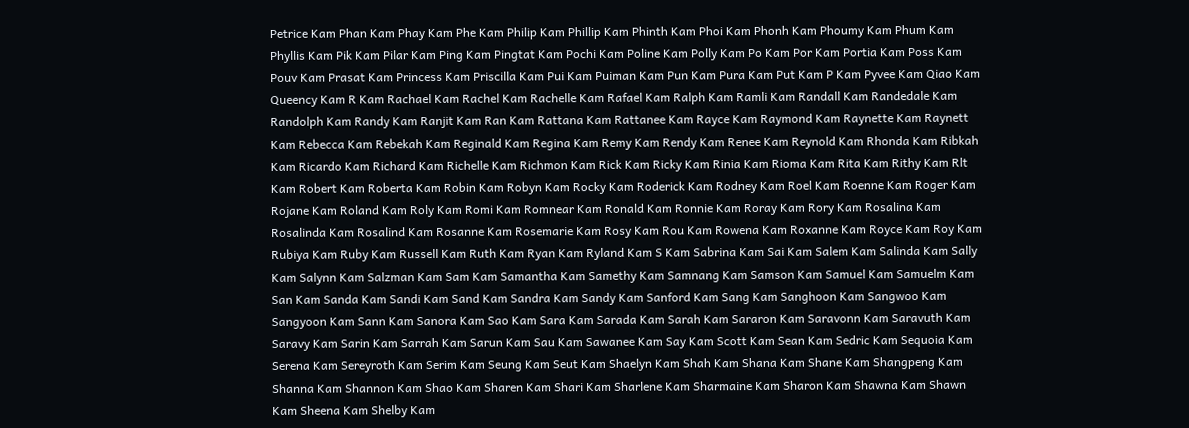Petrice Kam Phan Kam Phay Kam Phe Kam Philip Kam Phillip Kam Phinth Kam Phoi Kam Phonh Kam Phoumy Kam Phum Kam Phyllis Kam Pik Kam Pilar Kam Ping Kam Pingtat Kam Pochi Kam Poline Kam Polly Kam Po Kam Por Kam Portia Kam Poss Kam Pouv Kam Prasat Kam Princess Kam Priscilla Kam Pui Kam Puiman Kam Pun Kam Pura Kam Put Kam P Kam Pyvee Kam Qiao Kam Queency Kam R Kam Rachael Kam Rachel Kam Rachelle Kam Rafael Kam Ralph Kam Ramli Kam Randall Kam Randedale Kam Randolph Kam Randy Kam Ranjit Kam Ran Kam Rattana Kam Rattanee Kam Rayce Kam Raymond Kam Raynette Kam Raynett Kam Rebecca Kam Rebekah Kam Reginald Kam Regina Kam Remy Kam Rendy Kam Renee Kam Reynold Kam Rhonda Kam Ribkah Kam Ricardo Kam Richard Kam Richelle Kam Richmon Kam Rick Kam Ricky Kam Rinia Kam Rioma Kam Rita Kam Rithy Kam Rlt Kam Robert Kam Roberta Kam Robin Kam Robyn Kam Rocky Kam Roderick Kam Rodney Kam Roel Kam Roenne Kam Roger Kam Rojane Kam Roland Kam Roly Kam Romi Kam Romnear Kam Ronald Kam Ronnie Kam Roray Kam Rory Kam Rosalina Kam Rosalinda Kam Rosalind Kam Rosanne Kam Rosemarie Kam Rosy Kam Rou Kam Rowena Kam Roxanne Kam Royce Kam Roy Kam Rubiya Kam Ruby Kam Russell Kam Ruth Kam Ryan Kam Ryland Kam S Kam Sabrina Kam Sai Kam Salem Kam Salinda Kam Sally Kam Salynn Kam Salzman Kam Sam Kam Samantha Kam Samethy Kam Samnang Kam Samson Kam Samuel Kam Samuelm Kam San Kam Sanda Kam Sandi Kam Sand Kam Sandra Kam Sandy Kam Sanford Kam Sang Kam Sanghoon Kam Sangwoo Kam Sangyoon Kam Sann Kam Sanora Kam Sao Kam Sara Kam Sarada Kam Sarah Kam Sararon Kam Saravonn Kam Saravuth Kam Saravy Kam Sarin Kam Sarrah Kam Sarun Kam Sau Kam Sawanee Kam Say Kam Scott Kam Sean Kam Sedric Kam Sequoia Kam Serena Kam Sereyroth Kam Serim Kam Seung Kam Seut Kam Shaelyn Kam Shah Kam Shana Kam Shane Kam Shangpeng Kam Shanna Kam Shannon Kam Shao Kam Sharen Kam Shari Kam Sharlene Kam Sharmaine Kam Sharon Kam Shawna Kam Shawn Kam Sheena Kam Shelby Kam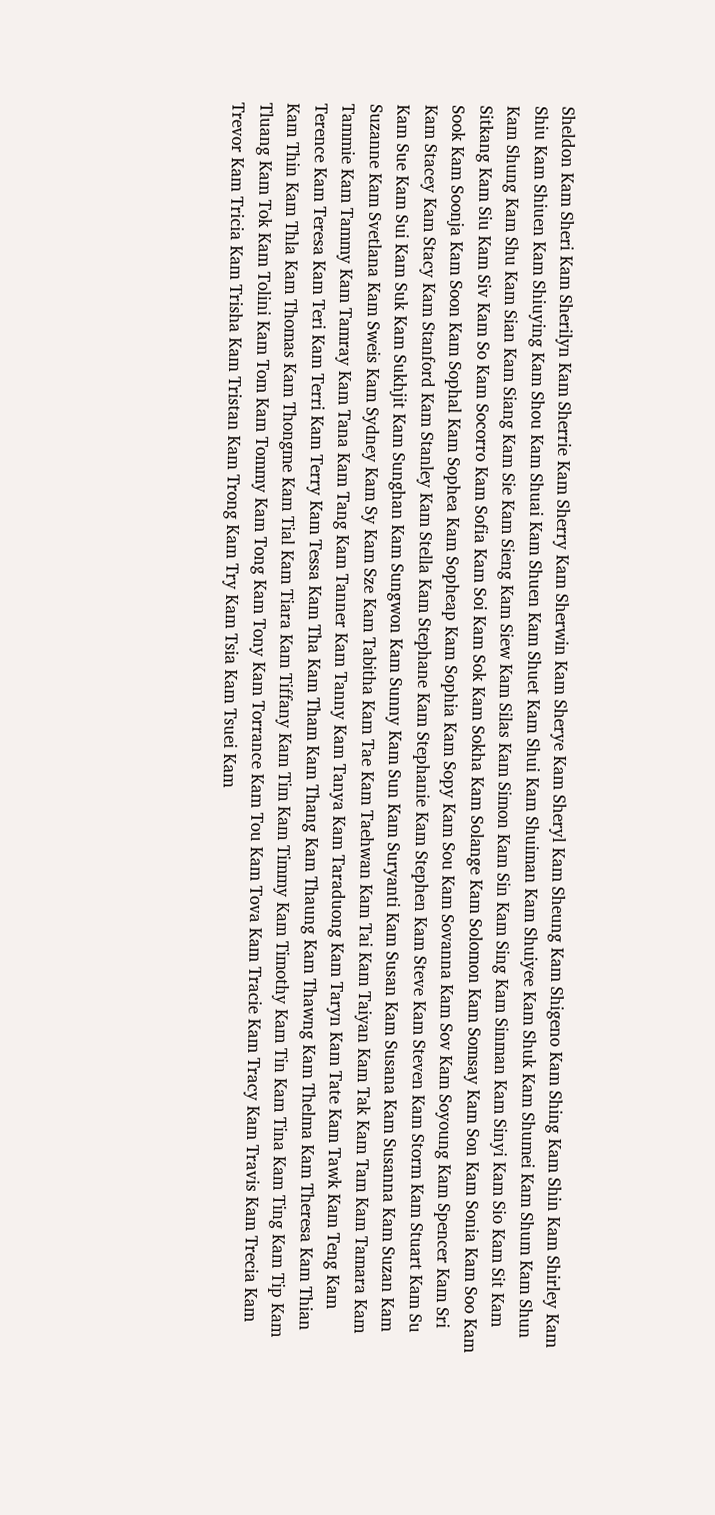Sheldon Kam Sheri Kam Sherilyn Kam Sherrie Kam Sherry Kam Sherwin Kam Sherye Kam Sheryl Kam Sheung Kam Shigeno Kam Shing Kam Shin Kam Shirley Kam Shiu Kam Shiuen Kam Shiuying Kam Shou Kam Shuai Kam Shuen Kam Shuet Kam Shui Kam Shuiman Kam Shuiyee Kam Shuk Kam Shumei Kam Shum Kam Shun Kam Shung Kam Shu Kam Sian Kam Siang Kam Sie Kam Sieng Kam Siew Kam Silas Kam Simon Kam Sin Kam Sing Kam Sinman Kam Sinyi Kam Sio Kam Sit Kam Sitkang Kam Siu Kam Siv Kam So Kam Socorro Kam Sofia Kam Soi Kam Sok Kam Sokha Kam Solange Kam Solomon Kam Somsay Kam Son Kam Sonia Kam Soo Kam Sook Kam Soonja Kam Soon Kam Sophal Kam Sophea Kam Sopheap Kam Sophia Kam Sopy Kam Sou Kam Sovanna Kam Sov Kam Soyoung Kam Spencer Kam Sri Kam Stacey Kam Stacy Kam Stanford Kam Stanley Kam Stella Kam Stephane Kam Stephanie Kam Stephen Kam Steve Kam Steven Kam Storm Kam Stuart Kam Su Kam Sue Kam Sui Kam Suk Kam Sukhjit Kam Sunghan Kam Sungwon Kam Sunny Kam Sun Kam Suryanti Kam Susan Kam Susana Kam Susanna Kam Suzan Kam Suzanne Kam Svetlana Kam Sweis Kam Sydney Kam Sy Kam Sze Kam Tabitha Kam Tae Kam Taehwan Kam Tai Kam Taiyan Kam Tak Kam Tam Kam Tamara Kam Tammie Kam Tammy Kam Tamray Kam Tana Kam Tang Kam Tanner Kam Tanny Kam Tanya Kam Taraduong Kam Taryn Kam Tate Kam Tawk Kam Teng Kam Terence Kam Teresa Kam Teri Kam Terri Kam Terry Kam Tessa Kam Tha Kam Tham Kam Thang Kam Thaung Kam Thawng Kam Thelma Kam Theresa Kam Thian Kam Thin Kam Thla Kam Thomas Kam Thongme Kam Tial Kam Tiara Kam Tiffany Kam Tim Kam Timmy Kam Timothy Kam Tin Kam Tina Kam Ting Kam Tip Kam Tluang Kam Tok Kam Tolini Kam Tom Kam Tommy Kam Tong Kam Tony Kam Torrance Kam Tou Kam Tova Kam Tracie Kam Tracy Kam Travis Kam Trecia Kam Trevor Kam Tricia Kam Trisha Kam Tristan Kam Trong Kam Try Kam Tsia Kam Tsuei Kam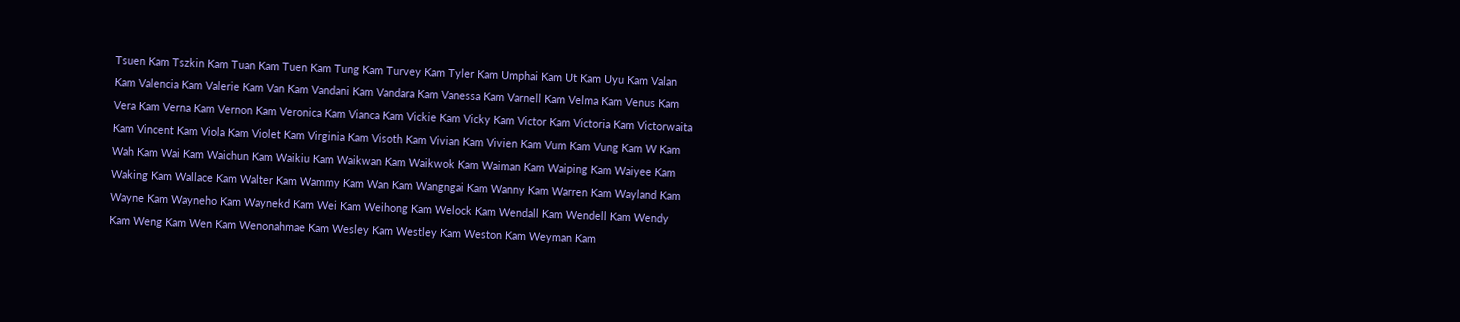Tsuen Kam Tszkin Kam Tuan Kam Tuen Kam Tung Kam Turvey Kam Tyler Kam Umphai Kam Ut Kam Uyu Kam Valan Kam Valencia Kam Valerie Kam Van Kam Vandani Kam Vandara Kam Vanessa Kam Varnell Kam Velma Kam Venus Kam Vera Kam Verna Kam Vernon Kam Veronica Kam Vianca Kam Vickie Kam Vicky Kam Victor Kam Victoria Kam Victorwaita Kam Vincent Kam Viola Kam Violet Kam Virginia Kam Visoth Kam Vivian Kam Vivien Kam Vum Kam Vung Kam W Kam Wah Kam Wai Kam Waichun Kam Waikiu Kam Waikwan Kam Waikwok Kam Waiman Kam Waiping Kam Waiyee Kam Waking Kam Wallace Kam Walter Kam Wammy Kam Wan Kam Wangngai Kam Wanny Kam Warren Kam Wayland Kam Wayne Kam Wayneho Kam Waynekd Kam Wei Kam Weihong Kam Welock Kam Wendall Kam Wendell Kam Wendy Kam Weng Kam Wen Kam Wenonahmae Kam Wesley Kam Westley Kam Weston Kam Weyman Kam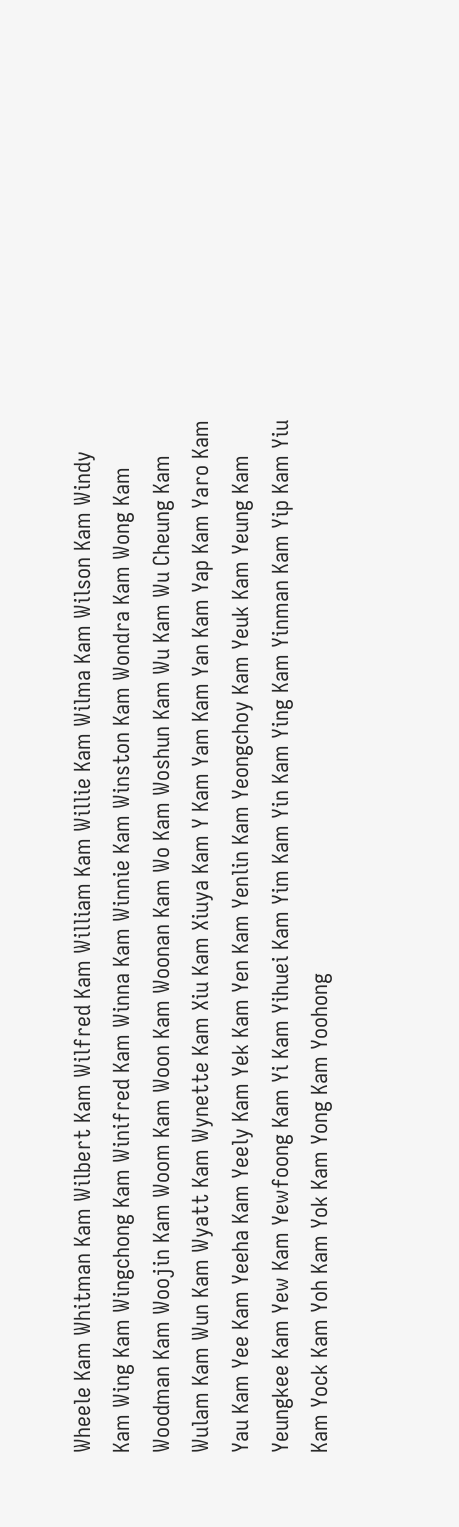Wheele Kam Whitman Kam Wilbert Kam Wilfred Kam William Kam Willie Kam Wilma Kam Wilson Kam Windy Kam Wing Kam Wingchong Kam Winifred Kam Winna Kam Winnie Kam Winston Kam Wondra Kam Wong Kam Woodman Kam Woojin Kam Woom Kam Woon Kam Woonan Kam Wo Kam Woshun Kam Wu Kam Wu Cheung Kam Wulam Kam Wun Kam Wyatt Kam Wynette Kam Xiu Kam Xiuya Kam Y Kam Yam Kam Yan Kam Yap Kam Yaro Kam Yau Kam Yee Kam Yeeha Kam Yeely Kam Yek Kam Yen Kam Yenlin Kam Yeongchoy Kam Yeuk Kam Yeung Kam Yeungkee Kam Yew Kam Yewfoong Kam Yi Kam Yihuei Kam Yim Kam Yin Kam Ying Kam Yinman Kam Yip Kam Yiu Kam Yock Kam Yoh Kam Yok Kam Yong Kam Yoohong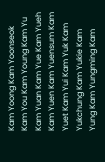Kam Yoong Kam Yoonseok Kam You Kam Young Kam Yu Kam Yuan Kam Yue Kam Yueh Kam Yuen Kam Yuensum Kam Yuet Kam Yui Kam Yuk Kam Yukchung Kam Yukie Kam Yung Kam Yungming Kam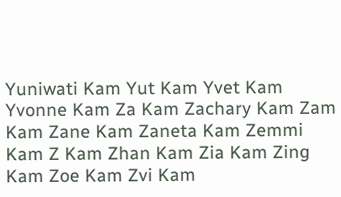Yuniwati Kam Yut Kam Yvet Kam Yvonne Kam Za Kam Zachary Kam Zam Kam Zane Kam Zaneta Kam Zemmi Kam Z Kam Zhan Kam Zia Kam Zing Kam Zoe Kam Zvi Kam